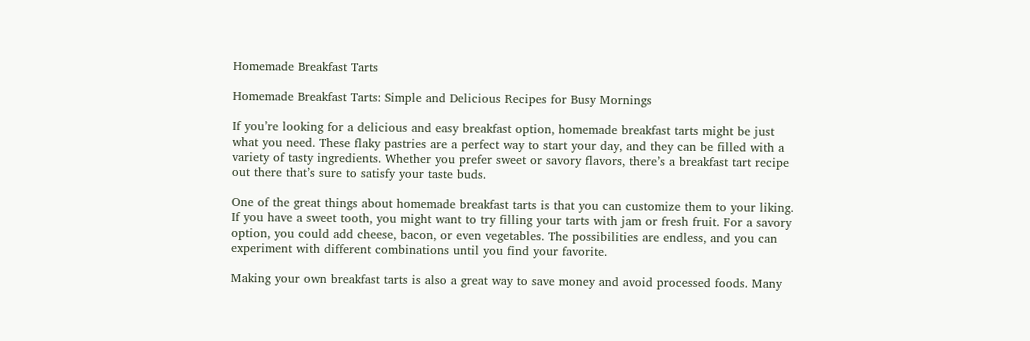Homemade Breakfast Tarts

Homemade Breakfast Tarts: Simple and Delicious Recipes for Busy Mornings

If you’re looking for a delicious and easy breakfast option, homemade breakfast tarts might be just what you need. These flaky pastries are a perfect way to start your day, and they can be filled with a variety of tasty ingredients. Whether you prefer sweet or savory flavors, there’s a breakfast tart recipe out there that’s sure to satisfy your taste buds.

One of the great things about homemade breakfast tarts is that you can customize them to your liking. If you have a sweet tooth, you might want to try filling your tarts with jam or fresh fruit. For a savory option, you could add cheese, bacon, or even vegetables. The possibilities are endless, and you can experiment with different combinations until you find your favorite.

Making your own breakfast tarts is also a great way to save money and avoid processed foods. Many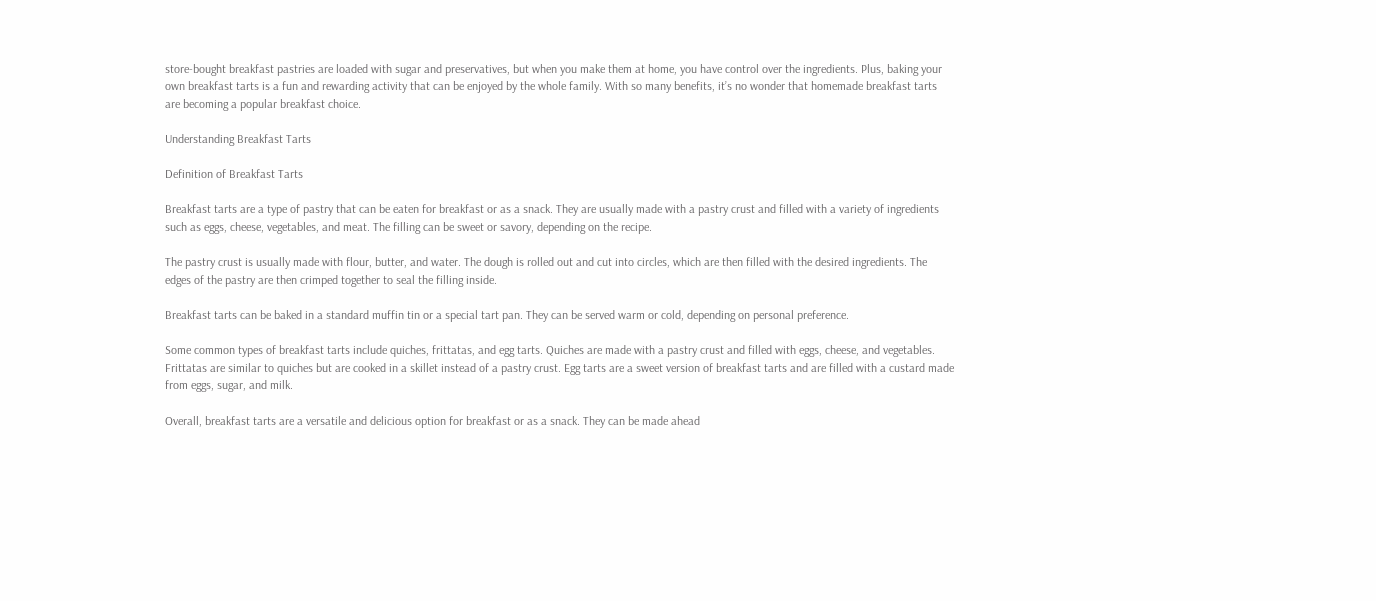store-bought breakfast pastries are loaded with sugar and preservatives, but when you make them at home, you have control over the ingredients. Plus, baking your own breakfast tarts is a fun and rewarding activity that can be enjoyed by the whole family. With so many benefits, it’s no wonder that homemade breakfast tarts are becoming a popular breakfast choice.

Understanding Breakfast Tarts

Definition of Breakfast Tarts

Breakfast tarts are a type of pastry that can be eaten for breakfast or as a snack. They are usually made with a pastry crust and filled with a variety of ingredients such as eggs, cheese, vegetables, and meat. The filling can be sweet or savory, depending on the recipe.

The pastry crust is usually made with flour, butter, and water. The dough is rolled out and cut into circles, which are then filled with the desired ingredients. The edges of the pastry are then crimped together to seal the filling inside.

Breakfast tarts can be baked in a standard muffin tin or a special tart pan. They can be served warm or cold, depending on personal preference.

Some common types of breakfast tarts include quiches, frittatas, and egg tarts. Quiches are made with a pastry crust and filled with eggs, cheese, and vegetables. Frittatas are similar to quiches but are cooked in a skillet instead of a pastry crust. Egg tarts are a sweet version of breakfast tarts and are filled with a custard made from eggs, sugar, and milk.

Overall, breakfast tarts are a versatile and delicious option for breakfast or as a snack. They can be made ahead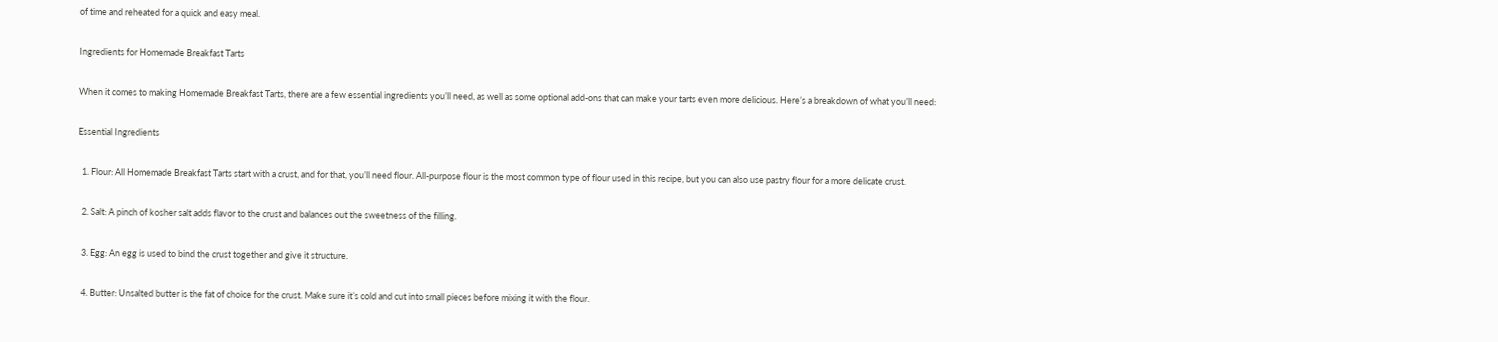of time and reheated for a quick and easy meal.

Ingredients for Homemade Breakfast Tarts

When it comes to making Homemade Breakfast Tarts, there are a few essential ingredients you’ll need, as well as some optional add-ons that can make your tarts even more delicious. Here’s a breakdown of what you’ll need:

Essential Ingredients

  1. Flour: All Homemade Breakfast Tarts start with a crust, and for that, you’ll need flour. All-purpose flour is the most common type of flour used in this recipe, but you can also use pastry flour for a more delicate crust.

  2. Salt: A pinch of kosher salt adds flavor to the crust and balances out the sweetness of the filling.

  3. Egg: An egg is used to bind the crust together and give it structure.

  4. Butter: Unsalted butter is the fat of choice for the crust. Make sure it’s cold and cut into small pieces before mixing it with the flour.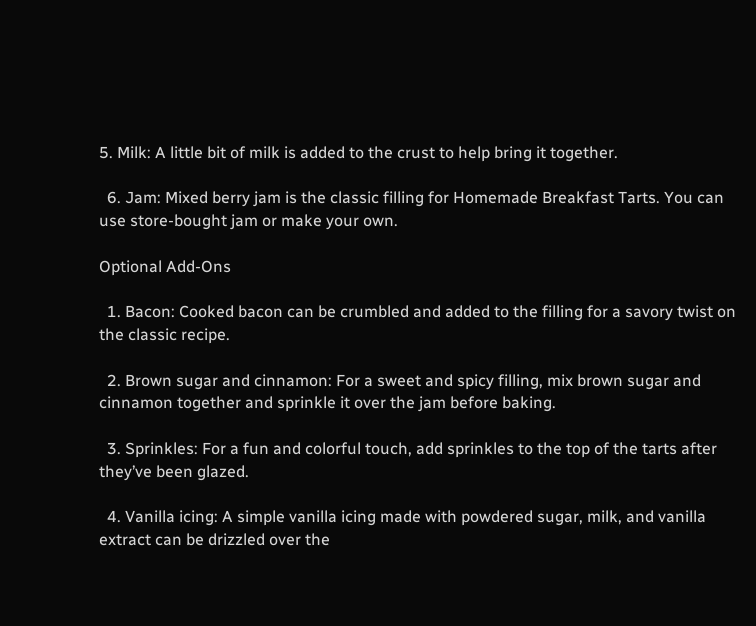5. Milk: A little bit of milk is added to the crust to help bring it together.

  6. Jam: Mixed berry jam is the classic filling for Homemade Breakfast Tarts. You can use store-bought jam or make your own.

Optional Add-Ons

  1. Bacon: Cooked bacon can be crumbled and added to the filling for a savory twist on the classic recipe.

  2. Brown sugar and cinnamon: For a sweet and spicy filling, mix brown sugar and cinnamon together and sprinkle it over the jam before baking.

  3. Sprinkles: For a fun and colorful touch, add sprinkles to the top of the tarts after they’ve been glazed.

  4. Vanilla icing: A simple vanilla icing made with powdered sugar, milk, and vanilla extract can be drizzled over the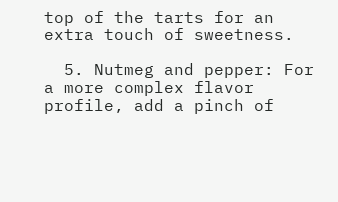top of the tarts for an extra touch of sweetness.

  5. Nutmeg and pepper: For a more complex flavor profile, add a pinch of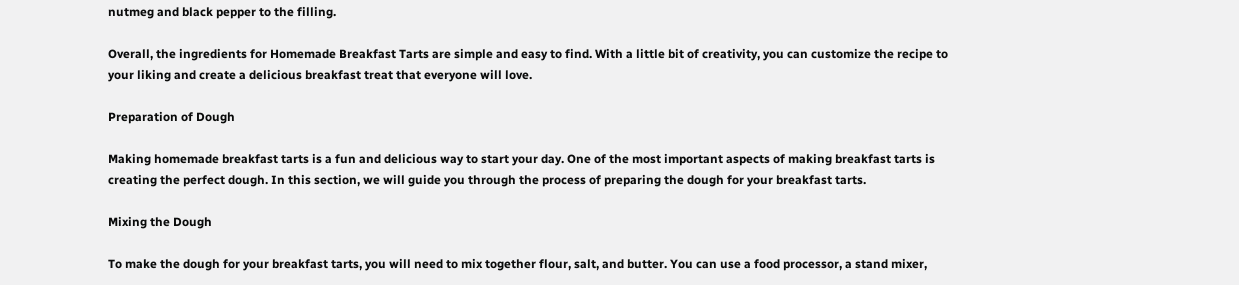nutmeg and black pepper to the filling.

Overall, the ingredients for Homemade Breakfast Tarts are simple and easy to find. With a little bit of creativity, you can customize the recipe to your liking and create a delicious breakfast treat that everyone will love.

Preparation of Dough

Making homemade breakfast tarts is a fun and delicious way to start your day. One of the most important aspects of making breakfast tarts is creating the perfect dough. In this section, we will guide you through the process of preparing the dough for your breakfast tarts.

Mixing the Dough

To make the dough for your breakfast tarts, you will need to mix together flour, salt, and butter. You can use a food processor, a stand mixer,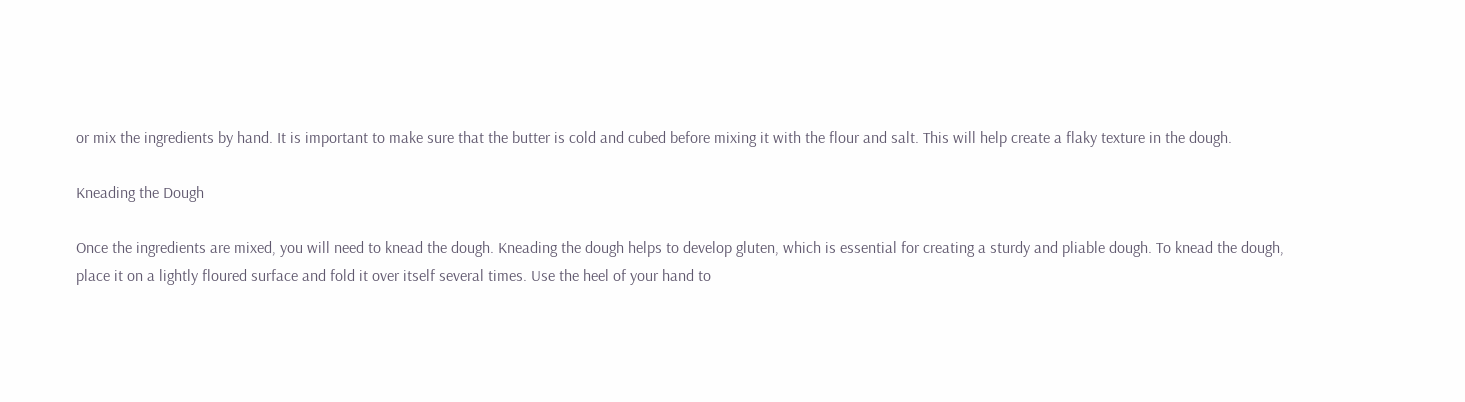or mix the ingredients by hand. It is important to make sure that the butter is cold and cubed before mixing it with the flour and salt. This will help create a flaky texture in the dough.

Kneading the Dough

Once the ingredients are mixed, you will need to knead the dough. Kneading the dough helps to develop gluten, which is essential for creating a sturdy and pliable dough. To knead the dough, place it on a lightly floured surface and fold it over itself several times. Use the heel of your hand to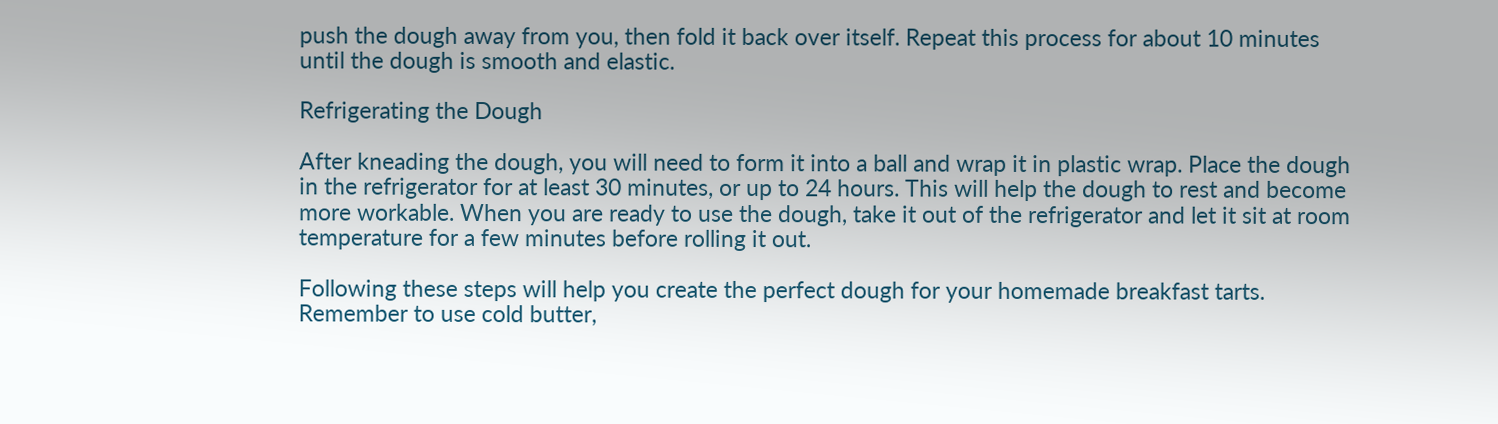push the dough away from you, then fold it back over itself. Repeat this process for about 10 minutes until the dough is smooth and elastic.

Refrigerating the Dough

After kneading the dough, you will need to form it into a ball and wrap it in plastic wrap. Place the dough in the refrigerator for at least 30 minutes, or up to 24 hours. This will help the dough to rest and become more workable. When you are ready to use the dough, take it out of the refrigerator and let it sit at room temperature for a few minutes before rolling it out.

Following these steps will help you create the perfect dough for your homemade breakfast tarts. Remember to use cold butter,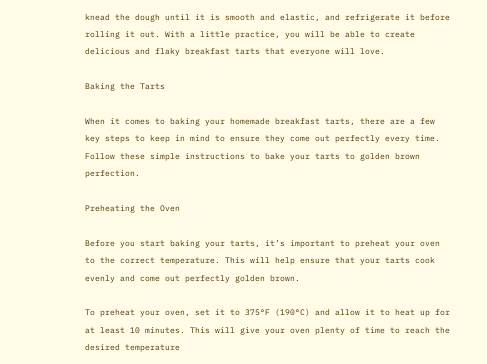knead the dough until it is smooth and elastic, and refrigerate it before rolling it out. With a little practice, you will be able to create delicious and flaky breakfast tarts that everyone will love.

Baking the Tarts

When it comes to baking your homemade breakfast tarts, there are a few key steps to keep in mind to ensure they come out perfectly every time. Follow these simple instructions to bake your tarts to golden brown perfection.

Preheating the Oven

Before you start baking your tarts, it’s important to preheat your oven to the correct temperature. This will help ensure that your tarts cook evenly and come out perfectly golden brown.

To preheat your oven, set it to 375°F (190°C) and allow it to heat up for at least 10 minutes. This will give your oven plenty of time to reach the desired temperature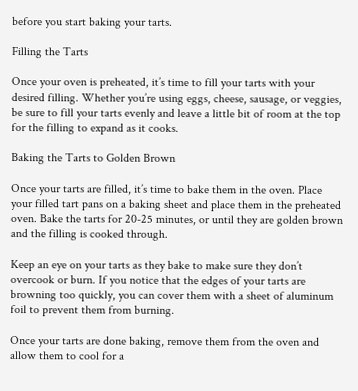before you start baking your tarts.

Filling the Tarts

Once your oven is preheated, it’s time to fill your tarts with your desired filling. Whether you’re using eggs, cheese, sausage, or veggies, be sure to fill your tarts evenly and leave a little bit of room at the top for the filling to expand as it cooks.

Baking the Tarts to Golden Brown

Once your tarts are filled, it’s time to bake them in the oven. Place your filled tart pans on a baking sheet and place them in the preheated oven. Bake the tarts for 20-25 minutes, or until they are golden brown and the filling is cooked through.

Keep an eye on your tarts as they bake to make sure they don’t overcook or burn. If you notice that the edges of your tarts are browning too quickly, you can cover them with a sheet of aluminum foil to prevent them from burning.

Once your tarts are done baking, remove them from the oven and allow them to cool for a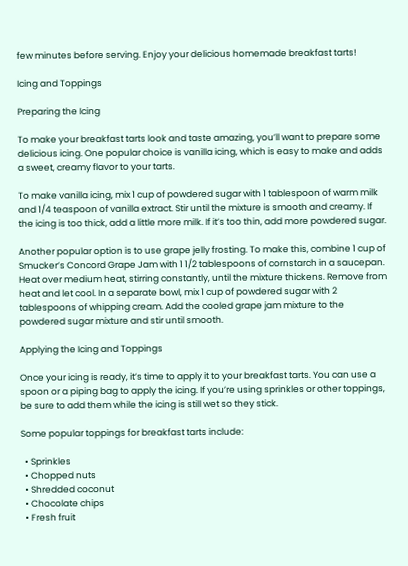few minutes before serving. Enjoy your delicious homemade breakfast tarts!

Icing and Toppings

Preparing the Icing

To make your breakfast tarts look and taste amazing, you’ll want to prepare some delicious icing. One popular choice is vanilla icing, which is easy to make and adds a sweet, creamy flavor to your tarts.

To make vanilla icing, mix 1 cup of powdered sugar with 1 tablespoon of warm milk and 1/4 teaspoon of vanilla extract. Stir until the mixture is smooth and creamy. If the icing is too thick, add a little more milk. If it’s too thin, add more powdered sugar.

Another popular option is to use grape jelly frosting. To make this, combine 1 cup of Smucker’s Concord Grape Jam with 1 1/2 tablespoons of cornstarch in a saucepan. Heat over medium heat, stirring constantly, until the mixture thickens. Remove from heat and let cool. In a separate bowl, mix 1 cup of powdered sugar with 2 tablespoons of whipping cream. Add the cooled grape jam mixture to the powdered sugar mixture and stir until smooth.

Applying the Icing and Toppings

Once your icing is ready, it’s time to apply it to your breakfast tarts. You can use a spoon or a piping bag to apply the icing. If you’re using sprinkles or other toppings, be sure to add them while the icing is still wet so they stick.

Some popular toppings for breakfast tarts include:

  • Sprinkles
  • Chopped nuts
  • Shredded coconut
  • Chocolate chips
  • Fresh fruit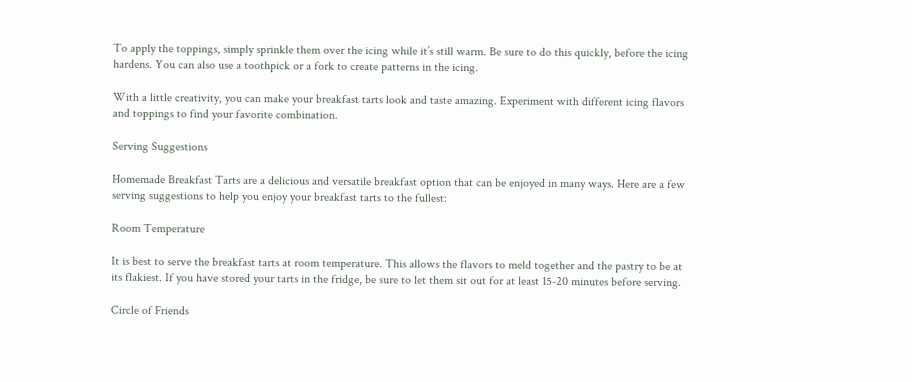To apply the toppings, simply sprinkle them over the icing while it’s still warm. Be sure to do this quickly, before the icing hardens. You can also use a toothpick or a fork to create patterns in the icing.

With a little creativity, you can make your breakfast tarts look and taste amazing. Experiment with different icing flavors and toppings to find your favorite combination.

Serving Suggestions

Homemade Breakfast Tarts are a delicious and versatile breakfast option that can be enjoyed in many ways. Here are a few serving suggestions to help you enjoy your breakfast tarts to the fullest:

Room Temperature

It is best to serve the breakfast tarts at room temperature. This allows the flavors to meld together and the pastry to be at its flakiest. If you have stored your tarts in the fridge, be sure to let them sit out for at least 15-20 minutes before serving.

Circle of Friends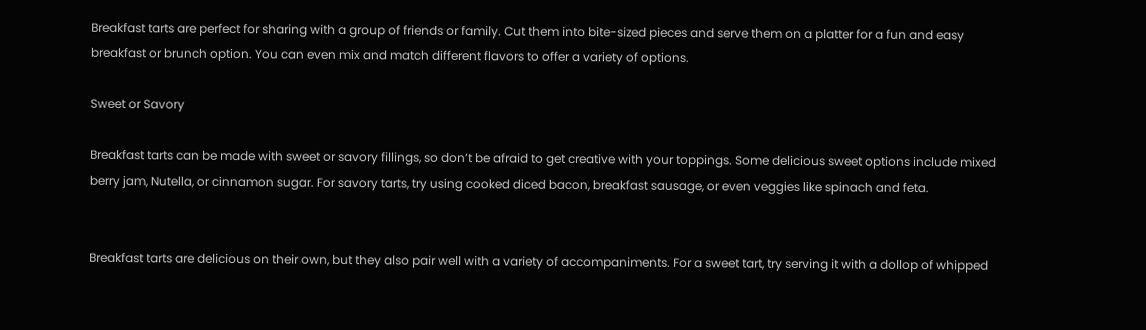Breakfast tarts are perfect for sharing with a group of friends or family. Cut them into bite-sized pieces and serve them on a platter for a fun and easy breakfast or brunch option. You can even mix and match different flavors to offer a variety of options.

Sweet or Savory

Breakfast tarts can be made with sweet or savory fillings, so don’t be afraid to get creative with your toppings. Some delicious sweet options include mixed berry jam, Nutella, or cinnamon sugar. For savory tarts, try using cooked diced bacon, breakfast sausage, or even veggies like spinach and feta.


Breakfast tarts are delicious on their own, but they also pair well with a variety of accompaniments. For a sweet tart, try serving it with a dollop of whipped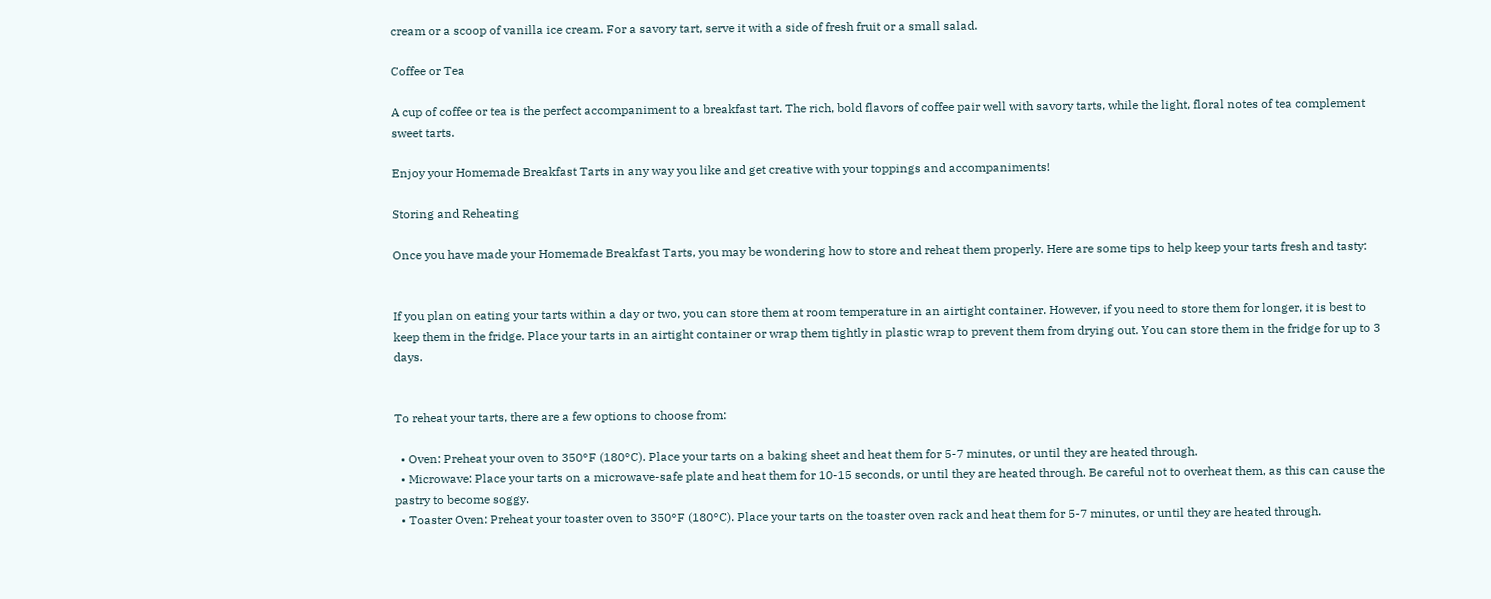cream or a scoop of vanilla ice cream. For a savory tart, serve it with a side of fresh fruit or a small salad.

Coffee or Tea

A cup of coffee or tea is the perfect accompaniment to a breakfast tart. The rich, bold flavors of coffee pair well with savory tarts, while the light, floral notes of tea complement sweet tarts.

Enjoy your Homemade Breakfast Tarts in any way you like and get creative with your toppings and accompaniments!

Storing and Reheating

Once you have made your Homemade Breakfast Tarts, you may be wondering how to store and reheat them properly. Here are some tips to help keep your tarts fresh and tasty:


If you plan on eating your tarts within a day or two, you can store them at room temperature in an airtight container. However, if you need to store them for longer, it is best to keep them in the fridge. Place your tarts in an airtight container or wrap them tightly in plastic wrap to prevent them from drying out. You can store them in the fridge for up to 3 days.


To reheat your tarts, there are a few options to choose from:

  • Oven: Preheat your oven to 350°F (180°C). Place your tarts on a baking sheet and heat them for 5-7 minutes, or until they are heated through.
  • Microwave: Place your tarts on a microwave-safe plate and heat them for 10-15 seconds, or until they are heated through. Be careful not to overheat them, as this can cause the pastry to become soggy.
  • Toaster Oven: Preheat your toaster oven to 350°F (180°C). Place your tarts on the toaster oven rack and heat them for 5-7 minutes, or until they are heated through.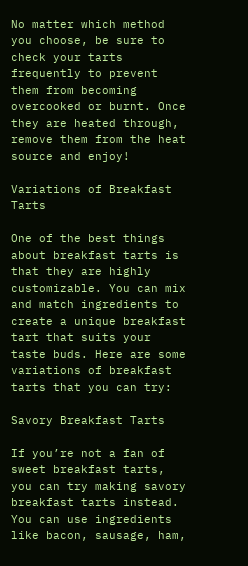No matter which method you choose, be sure to check your tarts frequently to prevent them from becoming overcooked or burnt. Once they are heated through, remove them from the heat source and enjoy!

Variations of Breakfast Tarts

One of the best things about breakfast tarts is that they are highly customizable. You can mix and match ingredients to create a unique breakfast tart that suits your taste buds. Here are some variations of breakfast tarts that you can try:

Savory Breakfast Tarts

If you’re not a fan of sweet breakfast tarts, you can try making savory breakfast tarts instead. You can use ingredients like bacon, sausage, ham,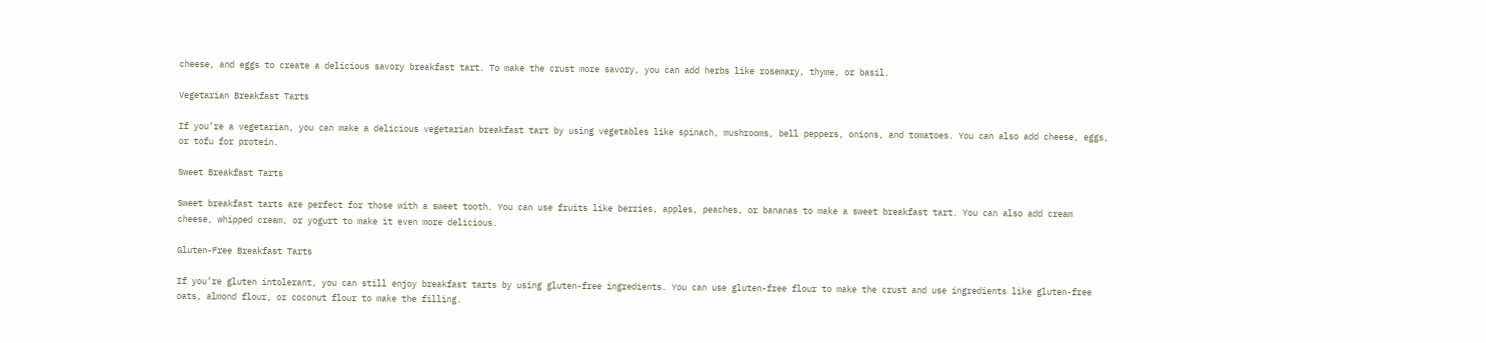cheese, and eggs to create a delicious savory breakfast tart. To make the crust more savory, you can add herbs like rosemary, thyme, or basil.

Vegetarian Breakfast Tarts

If you’re a vegetarian, you can make a delicious vegetarian breakfast tart by using vegetables like spinach, mushrooms, bell peppers, onions, and tomatoes. You can also add cheese, eggs, or tofu for protein.

Sweet Breakfast Tarts

Sweet breakfast tarts are perfect for those with a sweet tooth. You can use fruits like berries, apples, peaches, or bananas to make a sweet breakfast tart. You can also add cream cheese, whipped cream, or yogurt to make it even more delicious.

Gluten-Free Breakfast Tarts

If you’re gluten intolerant, you can still enjoy breakfast tarts by using gluten-free ingredients. You can use gluten-free flour to make the crust and use ingredients like gluten-free oats, almond flour, or coconut flour to make the filling.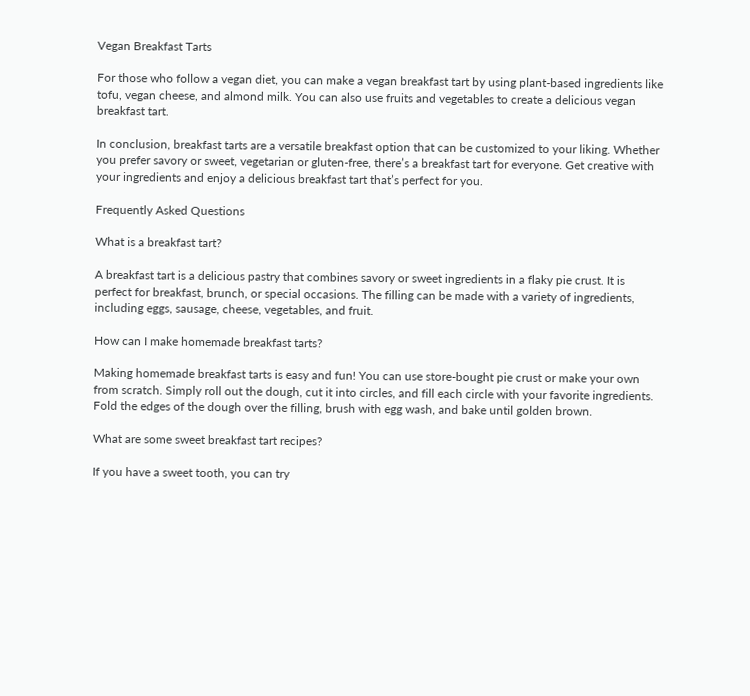Vegan Breakfast Tarts

For those who follow a vegan diet, you can make a vegan breakfast tart by using plant-based ingredients like tofu, vegan cheese, and almond milk. You can also use fruits and vegetables to create a delicious vegan breakfast tart.

In conclusion, breakfast tarts are a versatile breakfast option that can be customized to your liking. Whether you prefer savory or sweet, vegetarian or gluten-free, there’s a breakfast tart for everyone. Get creative with your ingredients and enjoy a delicious breakfast tart that’s perfect for you.

Frequently Asked Questions

What is a breakfast tart?

A breakfast tart is a delicious pastry that combines savory or sweet ingredients in a flaky pie crust. It is perfect for breakfast, brunch, or special occasions. The filling can be made with a variety of ingredients, including eggs, sausage, cheese, vegetables, and fruit.

How can I make homemade breakfast tarts?

Making homemade breakfast tarts is easy and fun! You can use store-bought pie crust or make your own from scratch. Simply roll out the dough, cut it into circles, and fill each circle with your favorite ingredients. Fold the edges of the dough over the filling, brush with egg wash, and bake until golden brown.

What are some sweet breakfast tart recipes?

If you have a sweet tooth, you can try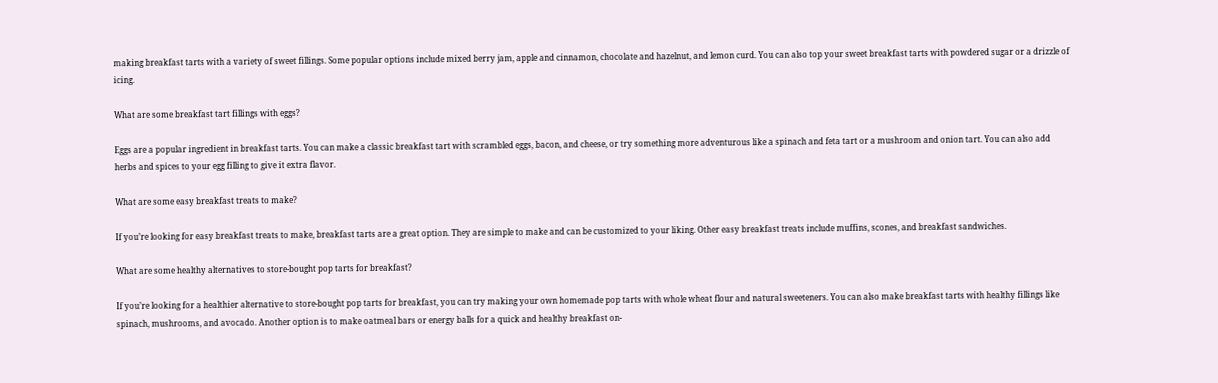making breakfast tarts with a variety of sweet fillings. Some popular options include mixed berry jam, apple and cinnamon, chocolate and hazelnut, and lemon curd. You can also top your sweet breakfast tarts with powdered sugar or a drizzle of icing.

What are some breakfast tart fillings with eggs?

Eggs are a popular ingredient in breakfast tarts. You can make a classic breakfast tart with scrambled eggs, bacon, and cheese, or try something more adventurous like a spinach and feta tart or a mushroom and onion tart. You can also add herbs and spices to your egg filling to give it extra flavor.

What are some easy breakfast treats to make?

If you’re looking for easy breakfast treats to make, breakfast tarts are a great option. They are simple to make and can be customized to your liking. Other easy breakfast treats include muffins, scones, and breakfast sandwiches.

What are some healthy alternatives to store-bought pop tarts for breakfast?

If you’re looking for a healthier alternative to store-bought pop tarts for breakfast, you can try making your own homemade pop tarts with whole wheat flour and natural sweeteners. You can also make breakfast tarts with healthy fillings like spinach, mushrooms, and avocado. Another option is to make oatmeal bars or energy balls for a quick and healthy breakfast on-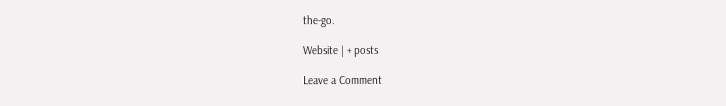the-go.

Website | + posts

Leave a Comment